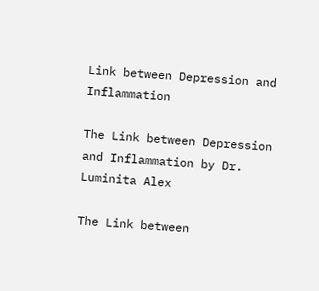Link between Depression and Inflammation

The Link between Depression and Inflammation by Dr. Luminita Alex

The Link between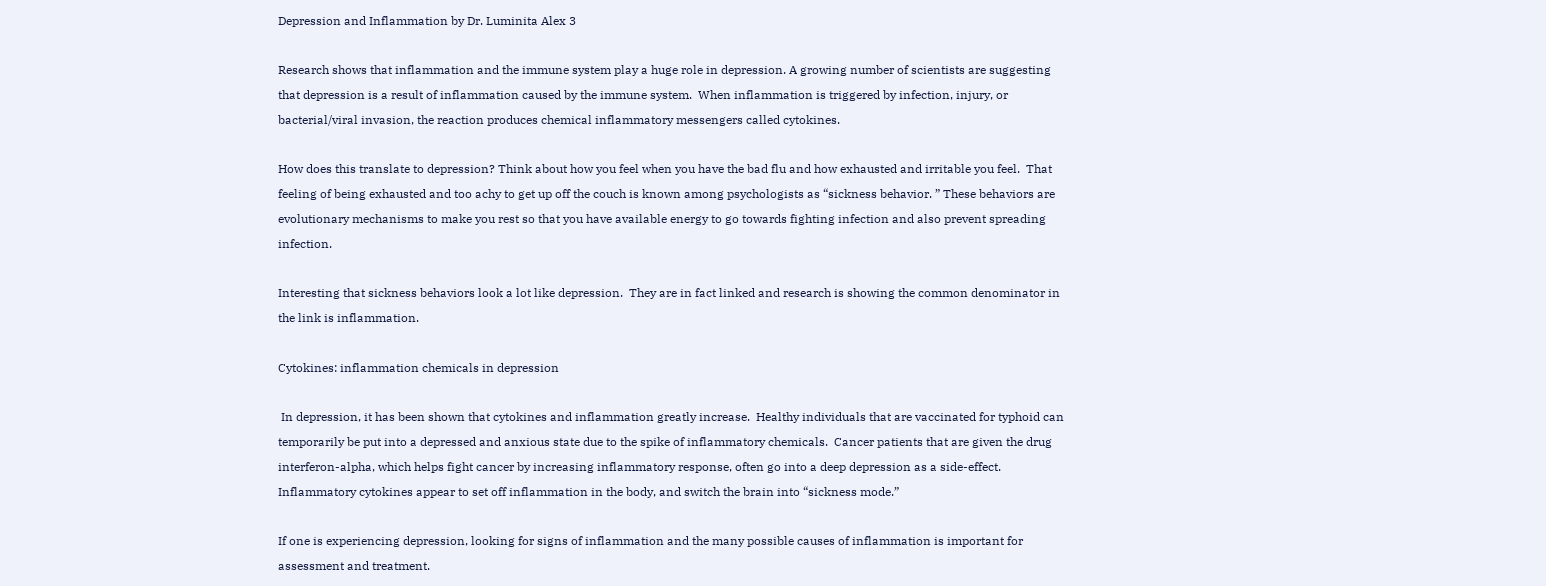Depression and Inflammation by Dr. Luminita Alex 3

Research shows that inflammation and the immune system play a huge role in depression. A growing number of scientists are suggesting that depression is a result of inflammation caused by the immune system.  When inflammation is triggered by infection, injury, or bacterial/viral invasion, the reaction produces chemical inflammatory messengers called cytokines.

How does this translate to depression? Think about how you feel when you have the bad flu and how exhausted and irritable you feel.  That feeling of being exhausted and too achy to get up off the couch is known among psychologists as “sickness behavior. ” These behaviors are evolutionary mechanisms to make you rest so that you have available energy to go towards fighting infection and also prevent spreading infection.

Interesting that sickness behaviors look a lot like depression.  They are in fact linked and research is showing the common denominator in the link is inflammation.

Cytokines: inflammation chemicals in depression

 In depression, it has been shown that cytokines and inflammation greatly increase.  Healthy individuals that are vaccinated for typhoid can temporarily be put into a depressed and anxious state due to the spike of inflammatory chemicals.  Cancer patients that are given the drug interferon-alpha, which helps fight cancer by increasing inflammatory response, often go into a deep depression as a side-effect.  Inflammatory cytokines appear to set off inflammation in the body, and switch the brain into “sickness mode.”

If one is experiencing depression, looking for signs of inflammation and the many possible causes of inflammation is important for assessment and treatment.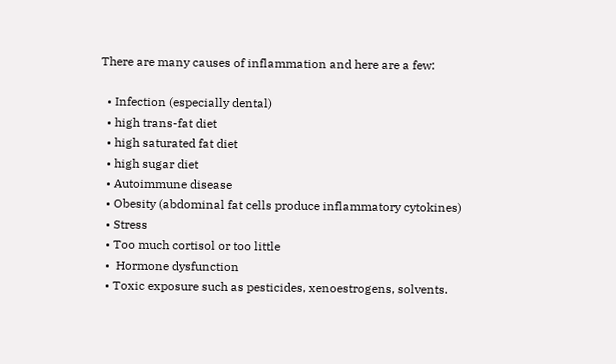There are many causes of inflammation and here are a few:

  • Infection (especially dental)
  • high trans-fat diet
  • high saturated fat diet
  • high sugar diet
  • Autoimmune disease
  • Obesity (abdominal fat cells produce inflammatory cytokines)
  • Stress
  • Too much cortisol or too little
  •  Hormone dysfunction
  • Toxic exposure such as pesticides, xenoestrogens, solvents.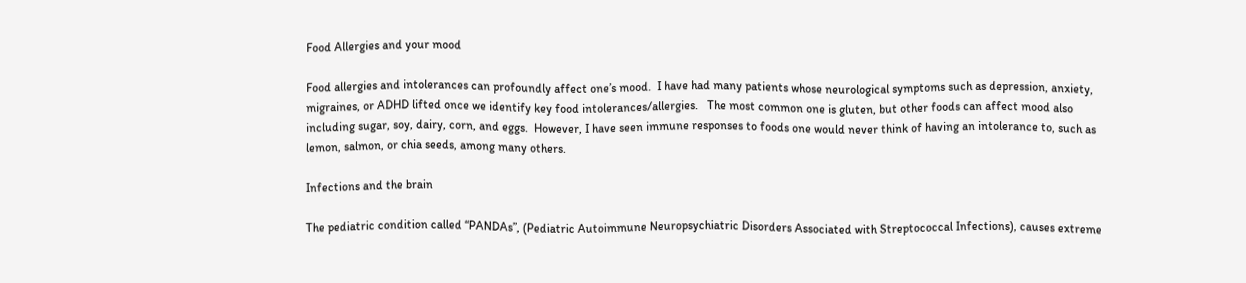Food Allergies and your mood

Food allergies and intolerances can profoundly affect one’s mood.  I have had many patients whose neurological symptoms such as depression, anxiety, migraines, or ADHD lifted once we identify key food intolerances/allergies.   The most common one is gluten, but other foods can affect mood also including sugar, soy, dairy, corn, and eggs.  However, I have seen immune responses to foods one would never think of having an intolerance to, such as lemon, salmon, or chia seeds, among many others.

Infections and the brain

The pediatric condition called “PANDAs”, (Pediatric Autoimmune Neuropsychiatric Disorders Associated with Streptococcal Infections), causes extreme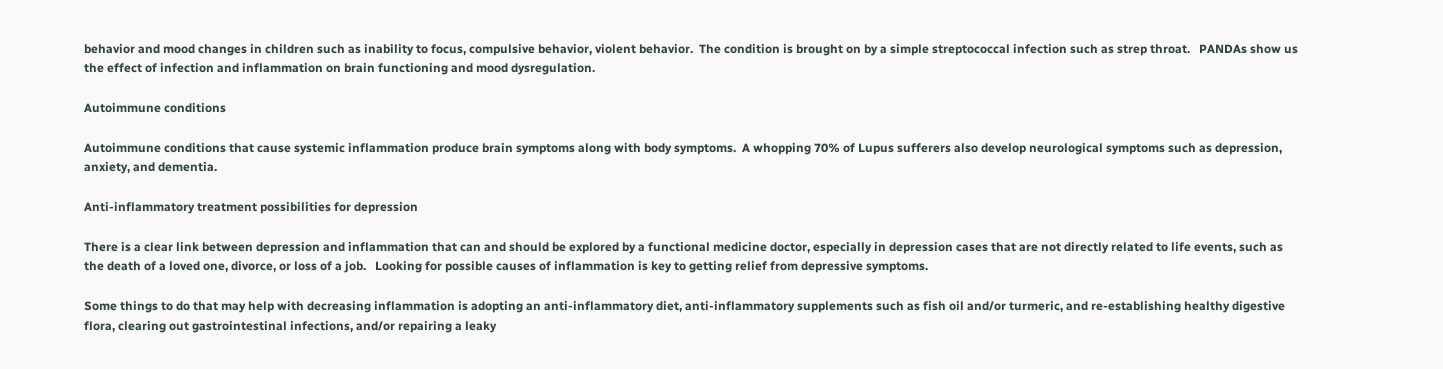behavior and mood changes in children such as inability to focus, compulsive behavior, violent behavior.  The condition is brought on by a simple streptococcal infection such as strep throat.   PANDAs show us the effect of infection and inflammation on brain functioning and mood dysregulation.

Autoimmune conditions

Autoimmune conditions that cause systemic inflammation produce brain symptoms along with body symptoms.  A whopping 70% of Lupus sufferers also develop neurological symptoms such as depression, anxiety, and dementia.

Anti-inflammatory treatment possibilities for depression

There is a clear link between depression and inflammation that can and should be explored by a functional medicine doctor, especially in depression cases that are not directly related to life events, such as the death of a loved one, divorce, or loss of a job.   Looking for possible causes of inflammation is key to getting relief from depressive symptoms.

Some things to do that may help with decreasing inflammation is adopting an anti-inflammatory diet, anti-inflammatory supplements such as fish oil and/or turmeric, and re-establishing healthy digestive flora, clearing out gastrointestinal infections, and/or repairing a leaky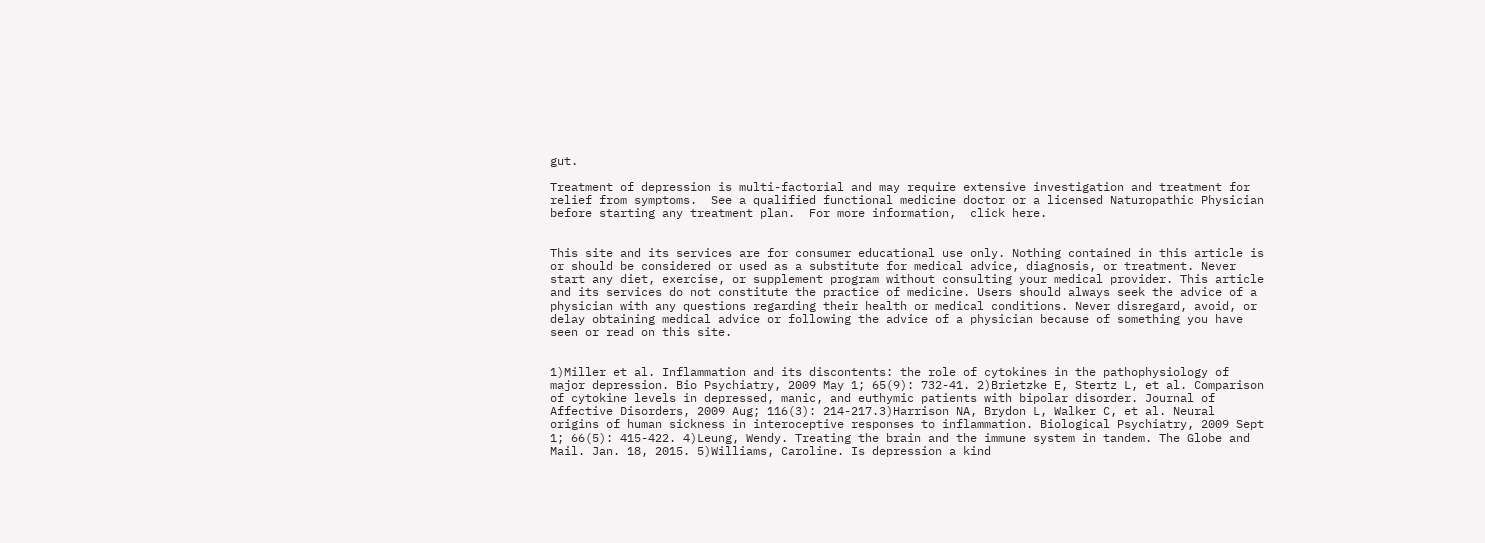gut.

Treatment of depression is multi-factorial and may require extensive investigation and treatment for relief from symptoms.  See a qualified functional medicine doctor or a licensed Naturopathic Physician before starting any treatment plan.  For more information,  click here.


This site and its services are for consumer educational use only. Nothing contained in this article is or should be considered or used as a substitute for medical advice, diagnosis, or treatment. Never start any diet, exercise, or supplement program without consulting your medical provider. This article and its services do not constitute the practice of medicine. Users should always seek the advice of a physician with any questions regarding their health or medical conditions. Never disregard, avoid, or delay obtaining medical advice or following the advice of a physician because of something you have seen or read on this site.


1)Miller et al. Inflammation and its discontents: the role of cytokines in the pathophysiology of major depression. Bio Psychiatry, 2009 May 1; 65(9): 732-41. 2)Brietzke E, Stertz L, et al. Comparison of cytokine levels in depressed, manic, and euthymic patients with bipolar disorder. Journal of Affective Disorders, 2009 Aug; 116(3): 214-217.3)Harrison NA, Brydon L, Walker C, et al. Neural origins of human sickness in interoceptive responses to inflammation. Biological Psychiatry, 2009 Sept 1; 66(5): 415-422. 4)Leung, Wendy. Treating the brain and the immune system in tandem. The Globe and Mail. Jan. 18, 2015. 5)Williams, Caroline. Is depression a kind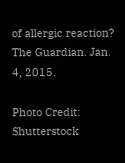of allergic reaction? The Guardian. Jan. 4, 2015.

Photo Credit:  Shutterstock